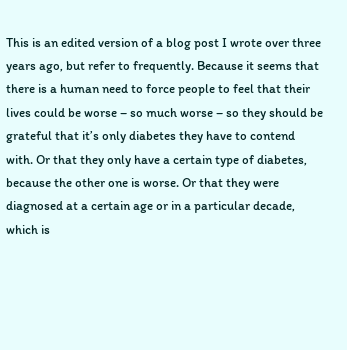This is an edited version of a blog post I wrote over three years ago, but refer to frequently. Because it seems that there is a human need to force people to feel that their lives could be worse – so much worse – so they should be grateful that it’s only diabetes they have to contend with. Or that they only have a certain type of diabetes, because the other one is worse. Or that they were diagnosed at a certain age or in a particular decade, which is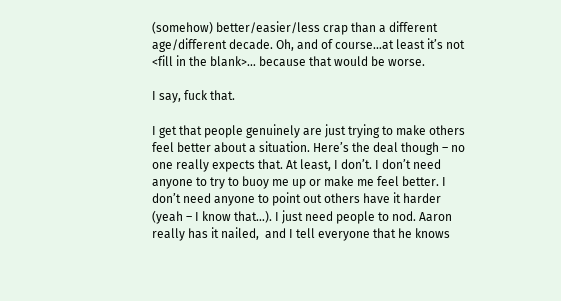(somehow) better/easier/less crap than a different age/different decade. Oh, and of course…at least it’s not <fill in the blank>… because that would be worse.

I say, fuck that.

I get that people genuinely are just trying to make others feel better about a situation. Here’s the deal though – no one really expects that. At least, I don’t. I don’t need anyone to try to buoy me up or make me feel better. I don’t need anyone to point out others have it harder (yeah – I know that…). I just need people to nod. Aaron really has it nailed,  and I tell everyone that he knows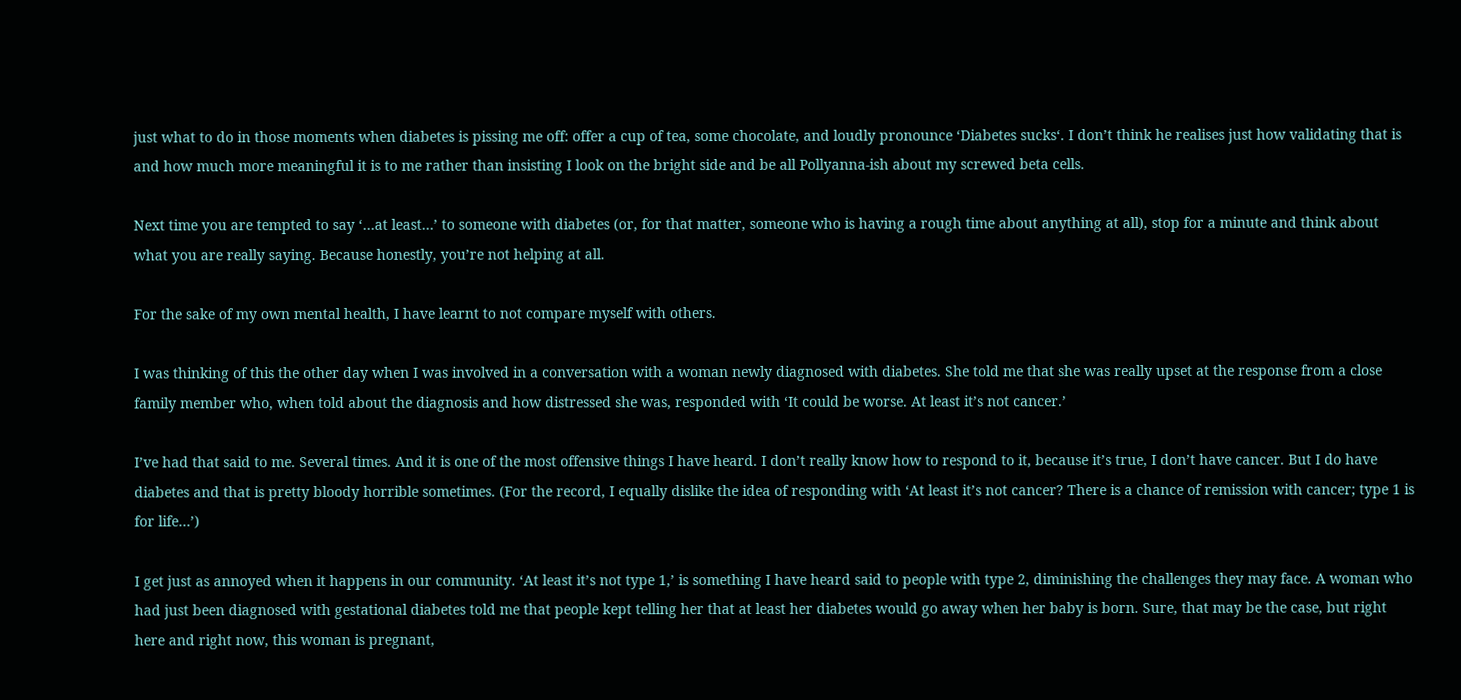just what to do in those moments when diabetes is pissing me off: offer a cup of tea, some chocolate, and loudly pronounce ‘Diabetes sucks‘. I don’t think he realises just how validating that is and how much more meaningful it is to me rather than insisting I look on the bright side and be all Pollyanna-ish about my screwed beta cells.

Next time you are tempted to say ‘…at least…’ to someone with diabetes (or, for that matter, someone who is having a rough time about anything at all), stop for a minute and think about what you are really saying. Because honestly, you’re not helping at all.

For the sake of my own mental health, I have learnt to not compare myself with others.

I was thinking of this the other day when I was involved in a conversation with a woman newly diagnosed with diabetes. She told me that she was really upset at the response from a close family member who, when told about the diagnosis and how distressed she was, responded with ‘It could be worse. At least it’s not cancer.’

I’ve had that said to me. Several times. And it is one of the most offensive things I have heard. I don’t really know how to respond to it, because it’s true, I don’t have cancer. But I do have diabetes and that is pretty bloody horrible sometimes. (For the record, I equally dislike the idea of responding with ‘At least it’s not cancer? There is a chance of remission with cancer; type 1 is for life…’)

I get just as annoyed when it happens in our community. ‘At least it’s not type 1,’ is something I have heard said to people with type 2, diminishing the challenges they may face. A woman who had just been diagnosed with gestational diabetes told me that people kept telling her that at least her diabetes would go away when her baby is born. Sure, that may be the case, but right here and right now, this woman is pregnant,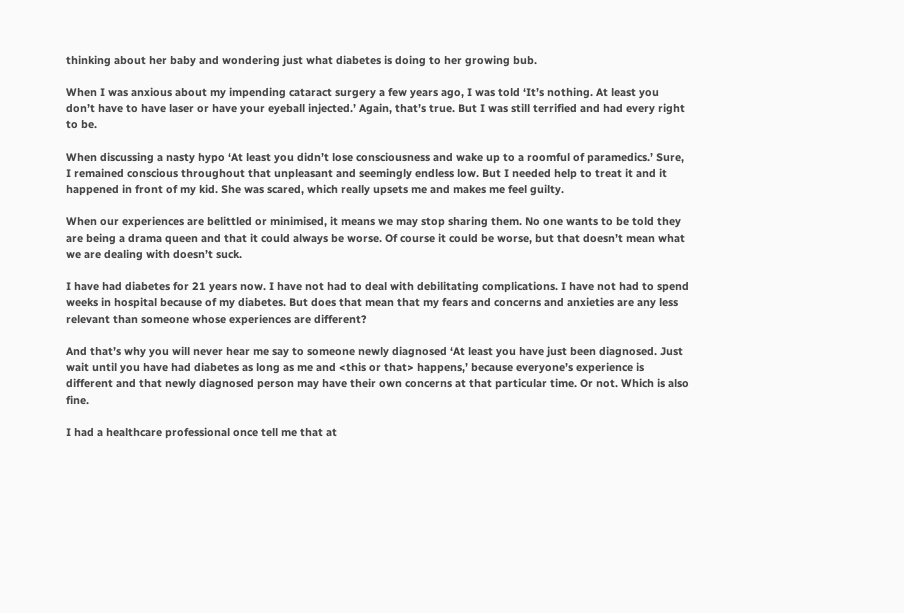thinking about her baby and wondering just what diabetes is doing to her growing bub.

When I was anxious about my impending cataract surgery a few years ago, I was told ‘It’s nothing. At least you don’t have to have laser or have your eyeball injected.’ Again, that’s true. But I was still terrified and had every right to be.

When discussing a nasty hypo ‘At least you didn’t lose consciousness and wake up to a roomful of paramedics.’ Sure, I remained conscious throughout that unpleasant and seemingly endless low. But I needed help to treat it and it happened in front of my kid. She was scared, which really upsets me and makes me feel guilty.

When our experiences are belittled or minimised, it means we may stop sharing them. No one wants to be told they are being a drama queen and that it could always be worse. Of course it could be worse, but that doesn’t mean what we are dealing with doesn’t suck.

I have had diabetes for 21 years now. I have not had to deal with debilitating complications. I have not had to spend weeks in hospital because of my diabetes. But does that mean that my fears and concerns and anxieties are any less relevant than someone whose experiences are different?

And that’s why you will never hear me say to someone newly diagnosed ‘At least you have just been diagnosed. Just wait until you have had diabetes as long as me and <this or that> happens,’ because everyone’s experience is different and that newly diagnosed person may have their own concerns at that particular time. Or not. Which is also fine.

I had a healthcare professional once tell me that at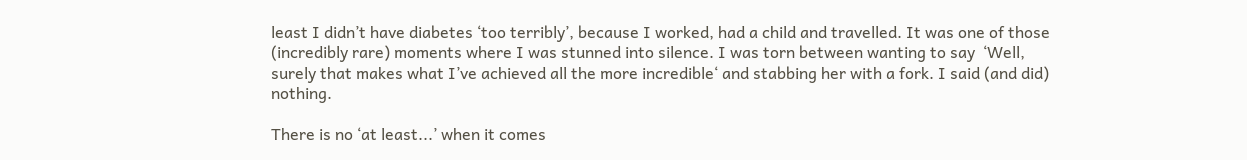least I didn’t have diabetes ‘too terribly’, because I worked, had a child and travelled. It was one of those (incredibly rare) moments where I was stunned into silence. I was torn between wanting to say  ‘Well, surely that makes what I’ve achieved all the more incredible‘ and stabbing her with a fork. I said (and did) nothing.

There is no ‘at least...’ when it comes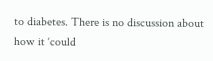to diabetes. There is no discussion about how it ‘could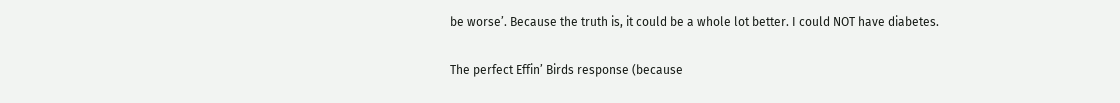be worse’. Because the truth is, it could be a whole lot better. I could NOT have diabetes.

The perfect Effin’ Birds response (because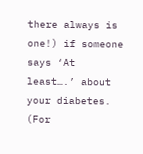there always is one!) if someone says ‘At least….’ about your diabetes. (For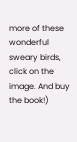more of these wonderful sweary birds, click on the image. And buy the book!)